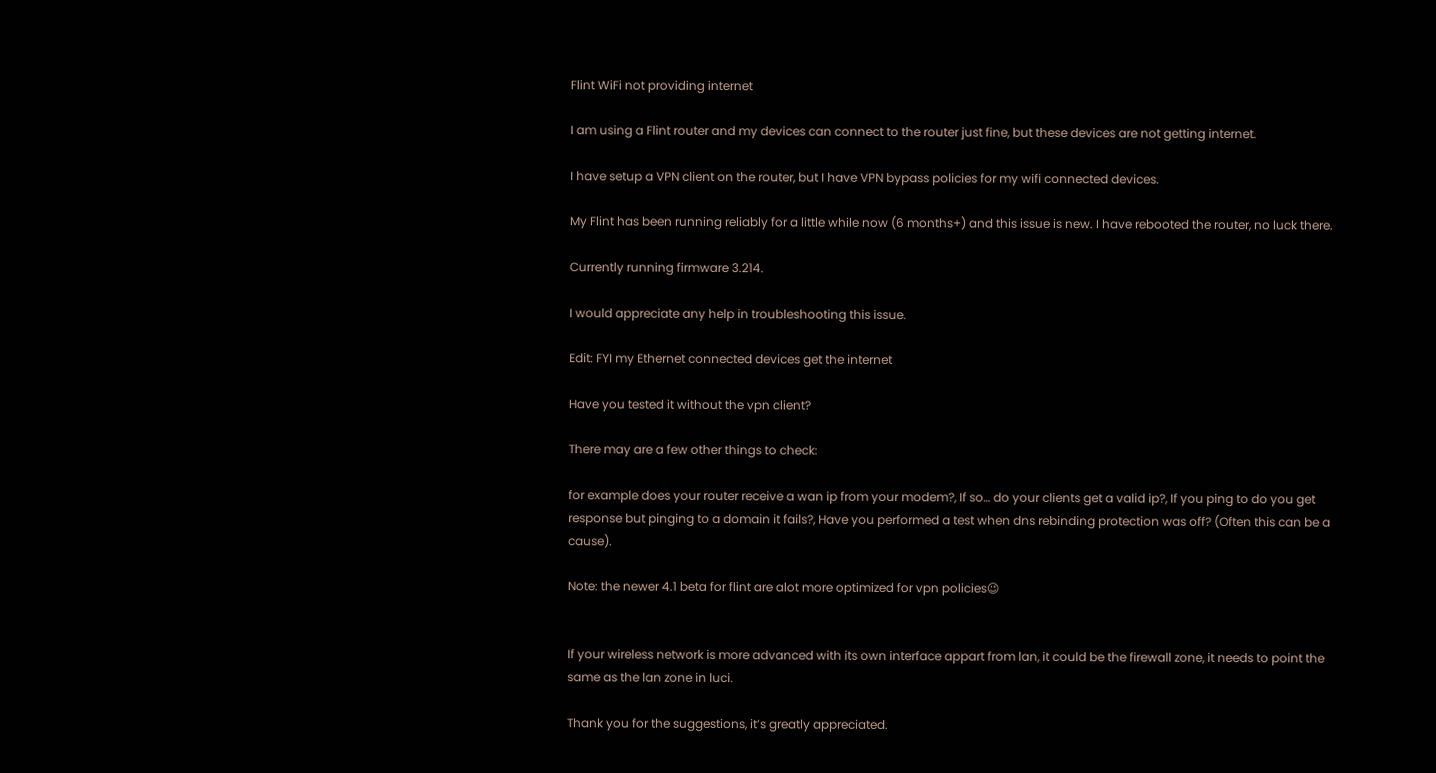Flint WiFi not providing internet

I am using a Flint router and my devices can connect to the router just fine, but these devices are not getting internet.

I have setup a VPN client on the router, but I have VPN bypass policies for my wifi connected devices.

My Flint has been running reliably for a little while now (6 months+) and this issue is new. I have rebooted the router, no luck there.

Currently running firmware 3.214.

I would appreciate any help in troubleshooting this issue.

Edit: FYI my Ethernet connected devices get the internet

Have you tested it without the vpn client?

There may are a few other things to check:

for example does your router receive a wan ip from your modem?, If so… do your clients get a valid ip?, If you ping to do you get response but pinging to a domain it fails?, Have you performed a test when dns rebinding protection was off? (Often this can be a cause).

Note: the newer 4.1 beta for flint are alot more optimized for vpn policies😉


If your wireless network is more advanced with its own interface appart from lan, it could be the firewall zone, it needs to point the same as the lan zone in luci.

Thank you for the suggestions, it’s greatly appreciated.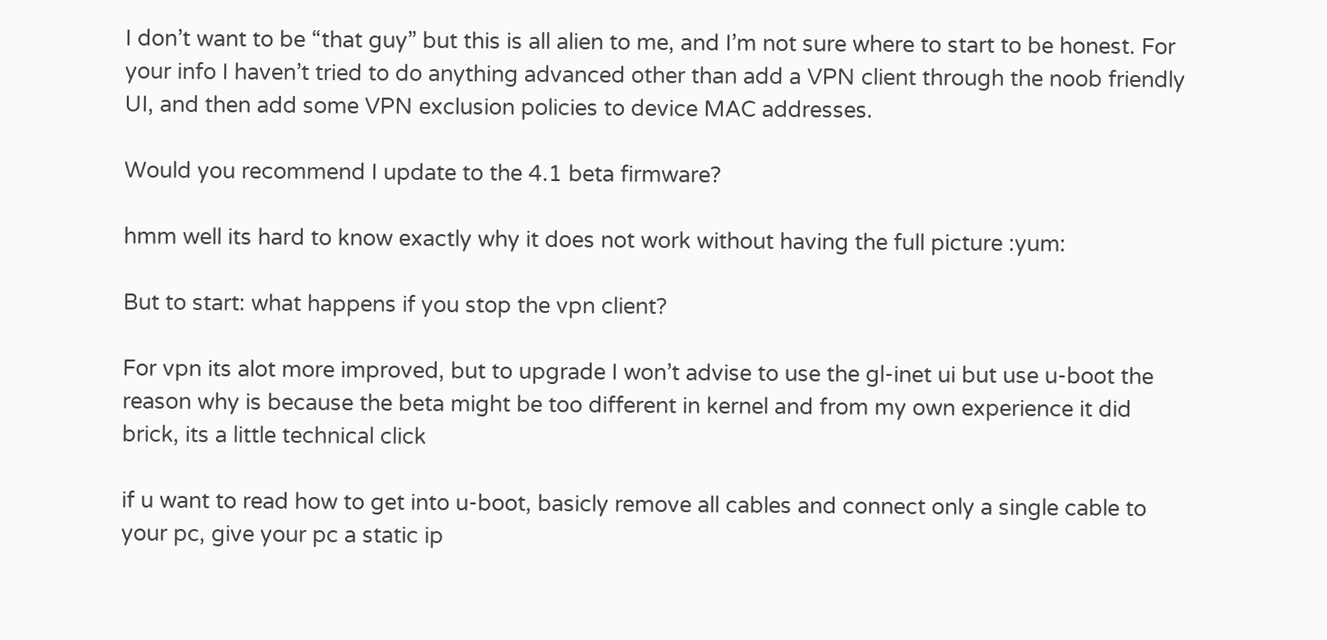I don’t want to be “that guy” but this is all alien to me, and I’m not sure where to start to be honest. For your info I haven’t tried to do anything advanced other than add a VPN client through the noob friendly UI, and then add some VPN exclusion policies to device MAC addresses.

Would you recommend I update to the 4.1 beta firmware?

hmm well its hard to know exactly why it does not work without having the full picture :yum:

But to start: what happens if you stop the vpn client?

For vpn its alot more improved, but to upgrade I won’t advise to use the gl-inet ui but use u-boot the reason why is because the beta might be too different in kernel and from my own experience it did brick, its a little technical click

if u want to read how to get into u-boot, basicly remove all cables and connect only a single cable to your pc, give your pc a static ip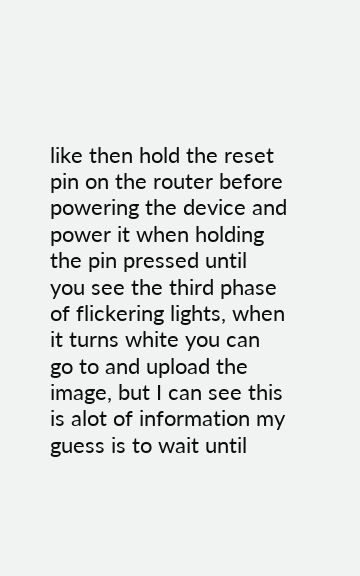like then hold the reset pin on the router before powering the device and power it when holding the pin pressed until you see the third phase of flickering lights, when it turns white you can go to and upload the image, but I can see this is alot of information my guess is to wait until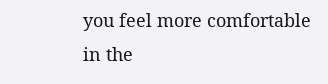you feel more comfortable in the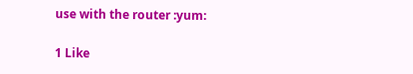use with the router :yum:

1 Like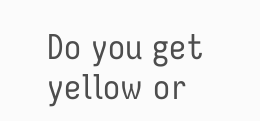Do you get yellow or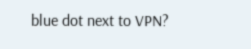blue dot next to VPN?